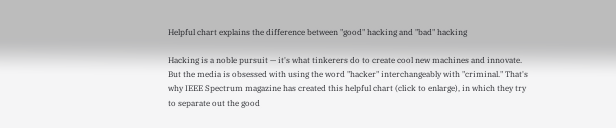Helpful chart explains the difference between "good" hacking and "bad" hacking

Hacking is a noble pursuit — it's what tinkerers do to create cool new machines and innovate. But the media is obsessed with using the word "hacker" interchangeably with "criminal." That's why IEEE Spectrum magazine has created this helpful chart (click to enlarge), in which they try to separate out the good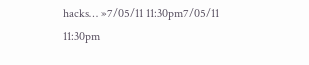hacks… »7/05/11 11:30pm7/05/11 11:30pm